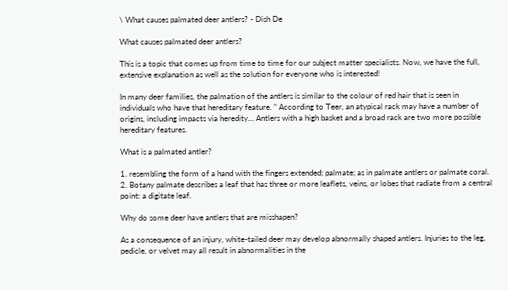\ What causes palmated deer antlers? - Dish De

What causes palmated deer antlers?

This is a topic that comes up from time to time for our subject matter specialists. Now, we have the full, extensive explanation as well as the solution for everyone who is interested!

In many deer families, the palmation of the antlers is similar to the colour of red hair that is seen in individuals who have that hereditary feature. ” According to Teer, an atypical rack may have a number of origins, including impacts via heredity… Antlers with a high basket and a broad rack are two more possible hereditary features.

What is a palmated antler?

1. resembling the form of a hand with the fingers extended; palmate; as in palmate antlers or palmate coral. 2. Botany palmate describes a leaf that has three or more leaflets, veins, or lobes that radiate from a central point: a digitate leaf.

Why do some deer have antlers that are misshapen?

As a consequence of an injury, white-tailed deer may develop abnormally shaped antlers. Injuries to the leg, pedicle, or velvet may all result in abnormalities in the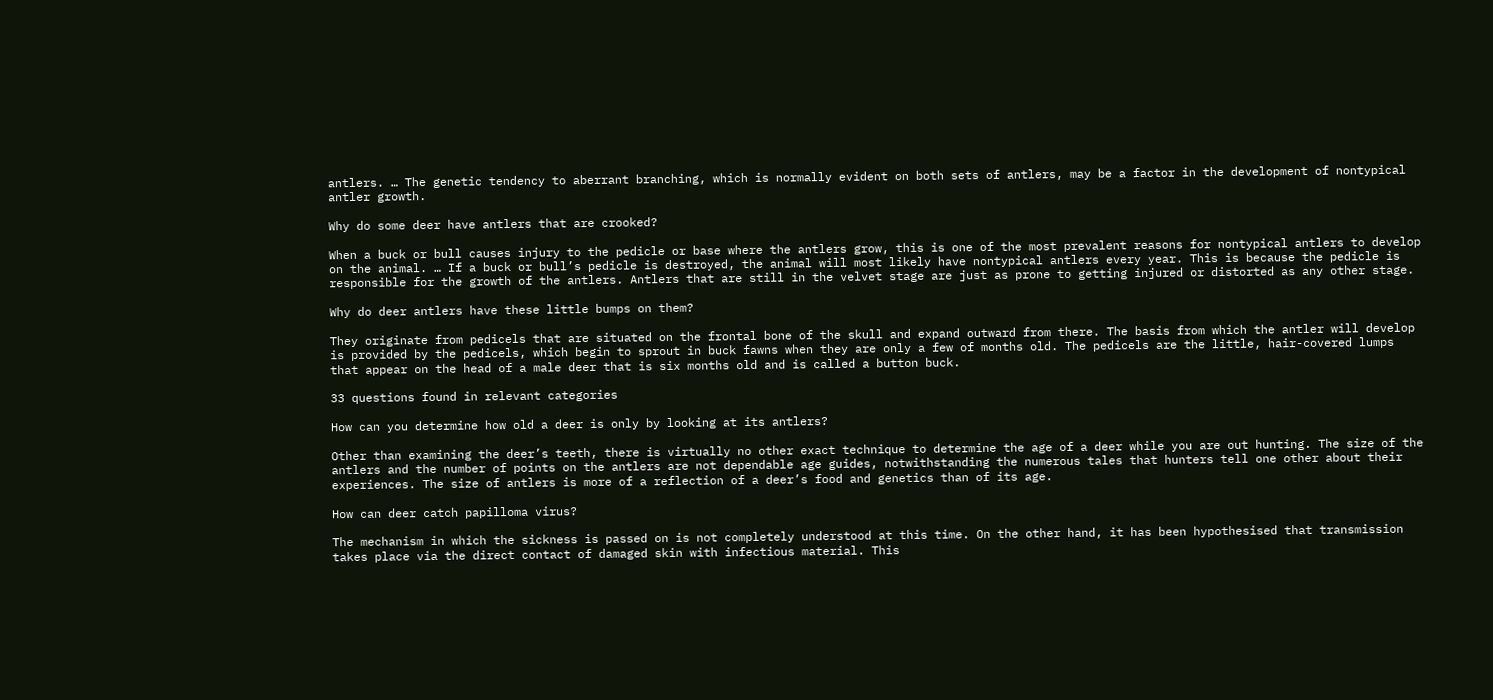antlers. … The genetic tendency to aberrant branching, which is normally evident on both sets of antlers, may be a factor in the development of nontypical antler growth.

Why do some deer have antlers that are crooked?

When a buck or bull causes injury to the pedicle or base where the antlers grow, this is one of the most prevalent reasons for nontypical antlers to develop on the animal. … If a buck or bull’s pedicle is destroyed, the animal will most likely have nontypical antlers every year. This is because the pedicle is responsible for the growth of the antlers. Antlers that are still in the velvet stage are just as prone to getting injured or distorted as any other stage.

Why do deer antlers have these little bumps on them?

They originate from pedicels that are situated on the frontal bone of the skull and expand outward from there. The basis from which the antler will develop is provided by the pedicels, which begin to sprout in buck fawns when they are only a few of months old. The pedicels are the little, hair-covered lumps that appear on the head of a male deer that is six months old and is called a button buck.

33 questions found in relevant categories

How can you determine how old a deer is only by looking at its antlers?

Other than examining the deer’s teeth, there is virtually no other exact technique to determine the age of a deer while you are out hunting. The size of the antlers and the number of points on the antlers are not dependable age guides, notwithstanding the numerous tales that hunters tell one other about their experiences. The size of antlers is more of a reflection of a deer’s food and genetics than of its age.

How can deer catch papilloma virus?

The mechanism in which the sickness is passed on is not completely understood at this time. On the other hand, it has been hypothesised that transmission takes place via the direct contact of damaged skin with infectious material. This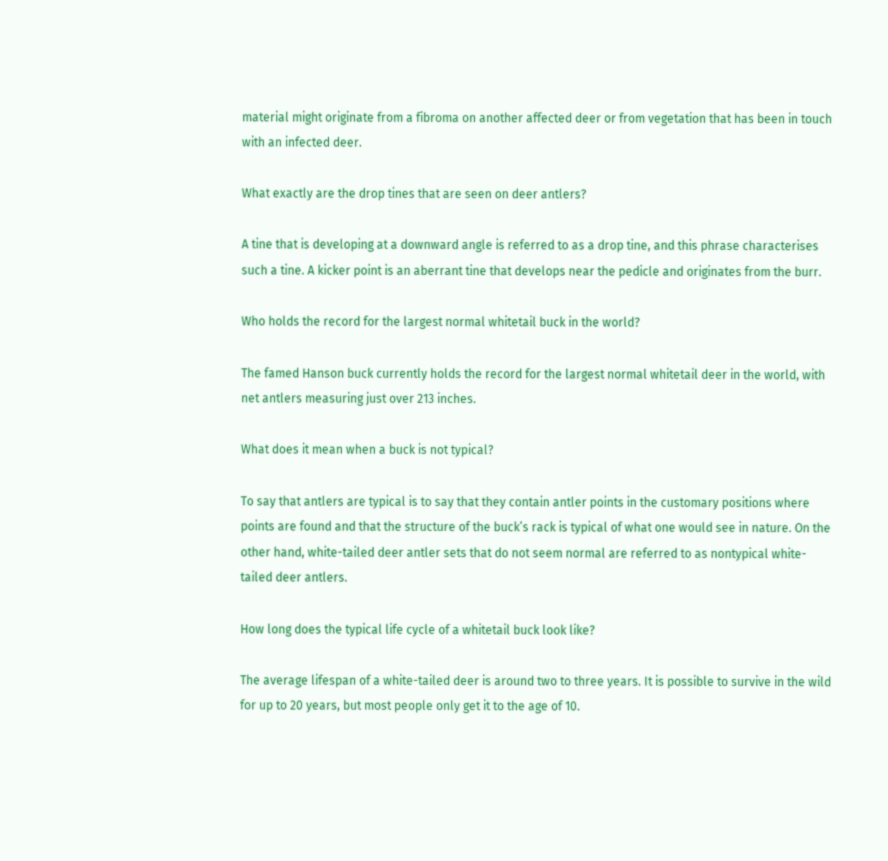material might originate from a fibroma on another affected deer or from vegetation that has been in touch with an infected deer.

What exactly are the drop tines that are seen on deer antlers?

A tine that is developing at a downward angle is referred to as a drop tine, and this phrase characterises such a tine. A kicker point is an aberrant tine that develops near the pedicle and originates from the burr.

Who holds the record for the largest normal whitetail buck in the world?

The famed Hanson buck currently holds the record for the largest normal whitetail deer in the world, with net antlers measuring just over 213 inches.

What does it mean when a buck is not typical?

To say that antlers are typical is to say that they contain antler points in the customary positions where points are found and that the structure of the buck’s rack is typical of what one would see in nature. On the other hand, white-tailed deer antler sets that do not seem normal are referred to as nontypical white-tailed deer antlers.

How long does the typical life cycle of a whitetail buck look like?

The average lifespan of a white-tailed deer is around two to three years. It is possible to survive in the wild for up to 20 years, but most people only get it to the age of 10.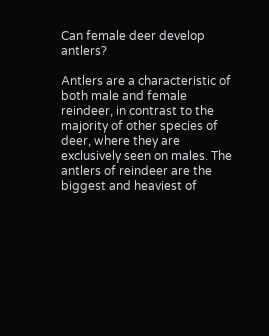Can female deer develop antlers?

Antlers are a characteristic of both male and female reindeer, in contrast to the majority of other species of deer, where they are exclusively seen on males. The antlers of reindeer are the biggest and heaviest of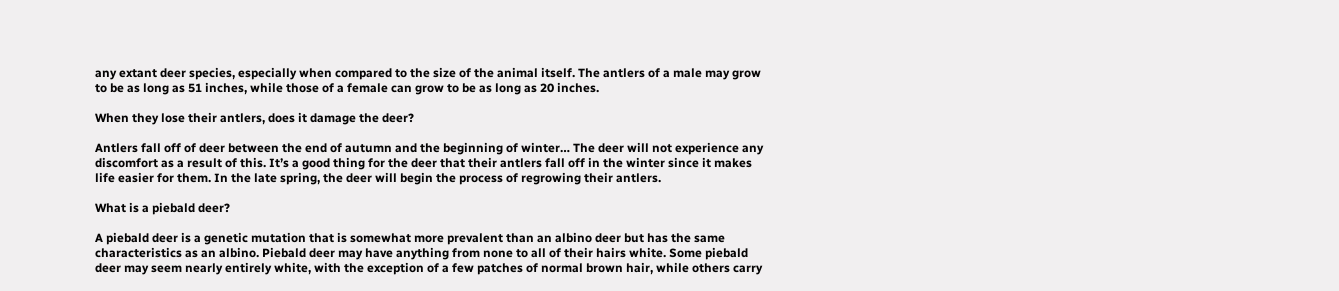any extant deer species, especially when compared to the size of the animal itself. The antlers of a male may grow to be as long as 51 inches, while those of a female can grow to be as long as 20 inches.

When they lose their antlers, does it damage the deer?

Antlers fall off of deer between the end of autumn and the beginning of winter… The deer will not experience any discomfort as a result of this. It’s a good thing for the deer that their antlers fall off in the winter since it makes life easier for them. In the late spring, the deer will begin the process of regrowing their antlers.

What is a piebald deer?

A piebald deer is a genetic mutation that is somewhat more prevalent than an albino deer but has the same characteristics as an albino. Piebald deer may have anything from none to all of their hairs white. Some piebald deer may seem nearly entirely white, with the exception of a few patches of normal brown hair, while others carry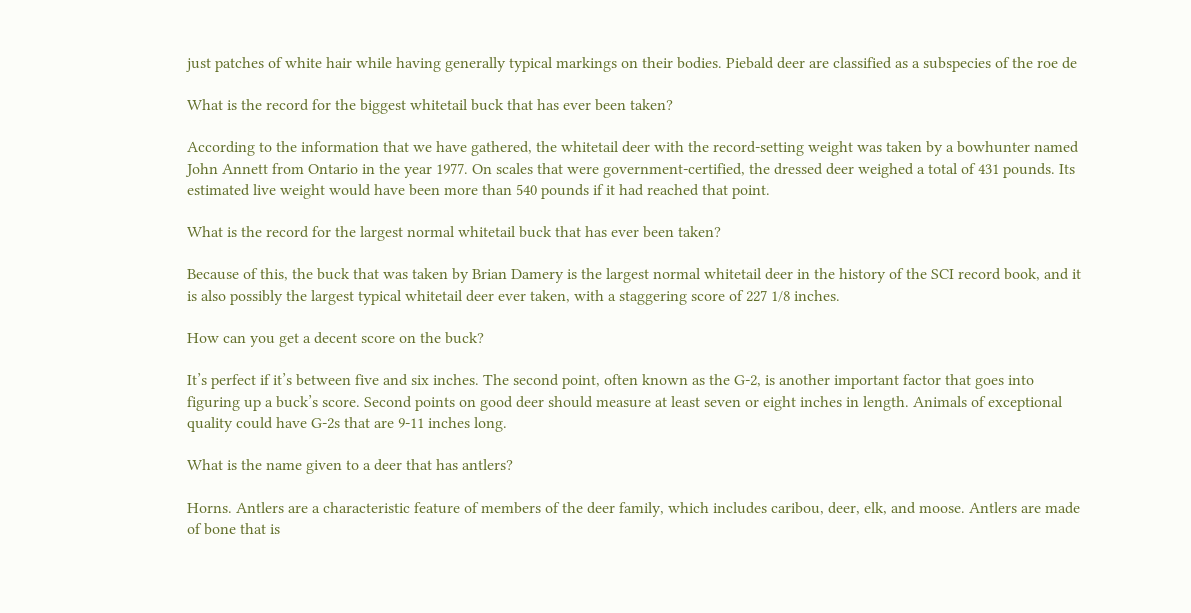just patches of white hair while having generally typical markings on their bodies. Piebald deer are classified as a subspecies of the roe de

What is the record for the biggest whitetail buck that has ever been taken?

According to the information that we have gathered, the whitetail deer with the record-setting weight was taken by a bowhunter named John Annett from Ontario in the year 1977. On scales that were government-certified, the dressed deer weighed a total of 431 pounds. Its estimated live weight would have been more than 540 pounds if it had reached that point.

What is the record for the largest normal whitetail buck that has ever been taken?

Because of this, the buck that was taken by Brian Damery is the largest normal whitetail deer in the history of the SCI record book, and it is also possibly the largest typical whitetail deer ever taken, with a staggering score of 227 1/8 inches.

How can you get a decent score on the buck?

It’s perfect if it’s between five and six inches. The second point, often known as the G-2, is another important factor that goes into figuring up a buck’s score. Second points on good deer should measure at least seven or eight inches in length. Animals of exceptional quality could have G-2s that are 9-11 inches long.

What is the name given to a deer that has antlers?

Horns. Antlers are a characteristic feature of members of the deer family, which includes caribou, deer, elk, and moose. Antlers are made of bone that is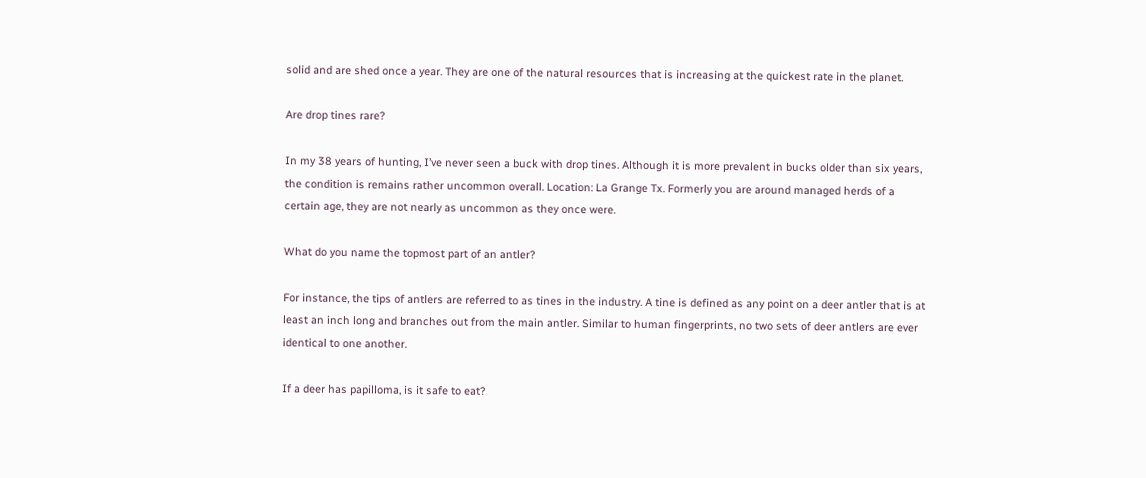solid and are shed once a year. They are one of the natural resources that is increasing at the quickest rate in the planet.

Are drop tines rare?

In my 38 years of hunting, I’ve never seen a buck with drop tines. Although it is more prevalent in bucks older than six years, the condition is remains rather uncommon overall. Location: La Grange Tx. Formerly you are around managed herds of a certain age, they are not nearly as uncommon as they once were.

What do you name the topmost part of an antler?

For instance, the tips of antlers are referred to as tines in the industry. A tine is defined as any point on a deer antler that is at least an inch long and branches out from the main antler. Similar to human fingerprints, no two sets of deer antlers are ever identical to one another.

If a deer has papilloma, is it safe to eat?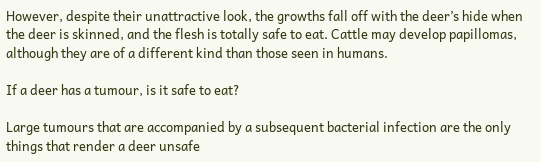However, despite their unattractive look, the growths fall off with the deer’s hide when the deer is skinned, and the flesh is totally safe to eat. Cattle may develop papillomas, although they are of a different kind than those seen in humans.

If a deer has a tumour, is it safe to eat?

Large tumours that are accompanied by a subsequent bacterial infection are the only things that render a deer unsafe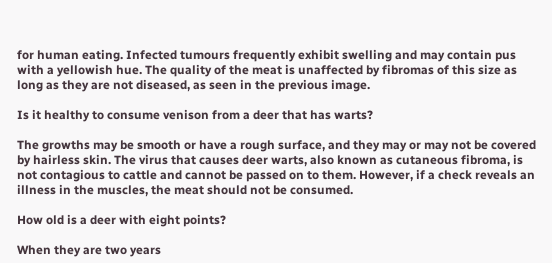for human eating. Infected tumours frequently exhibit swelling and may contain pus with a yellowish hue. The quality of the meat is unaffected by fibromas of this size as long as they are not diseased, as seen in the previous image.

Is it healthy to consume venison from a deer that has warts?

The growths may be smooth or have a rough surface, and they may or may not be covered by hairless skin. The virus that causes deer warts, also known as cutaneous fibroma, is not contagious to cattle and cannot be passed on to them. However, if a check reveals an illness in the muscles, the meat should not be consumed.

How old is a deer with eight points?

When they are two years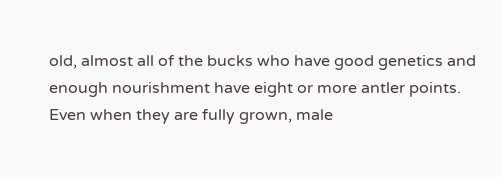old, almost all of the bucks who have good genetics and enough nourishment have eight or more antler points. Even when they are fully grown, male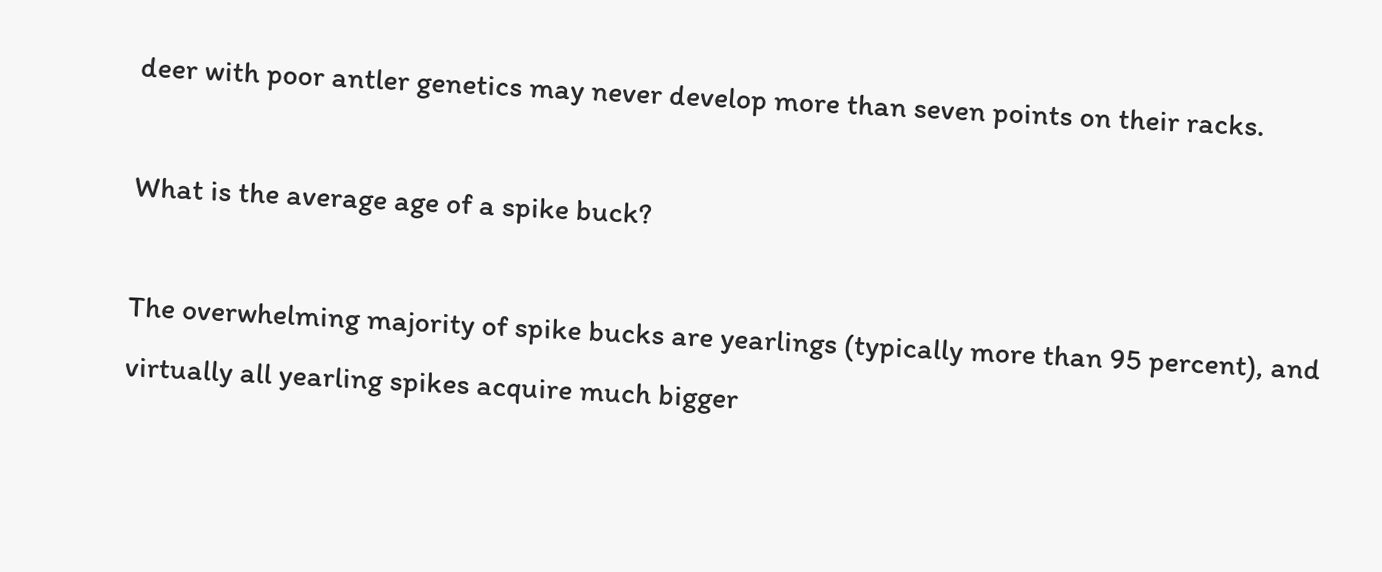deer with poor antler genetics may never develop more than seven points on their racks.

What is the average age of a spike buck?

The overwhelming majority of spike bucks are yearlings (typically more than 95 percent), and virtually all yearling spikes acquire much bigger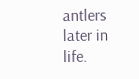antlers later in life.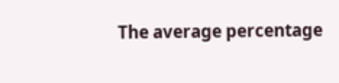The average percentage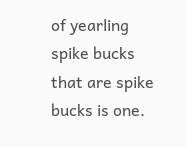of yearling spike bucks that are spike bucks is one.